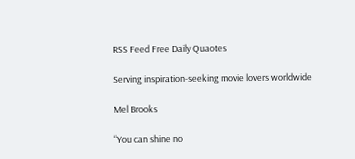RSS Feed Free Daily Quaotes

Serving inspiration-seeking movie lovers worldwide

Mel Brooks

“You can shine no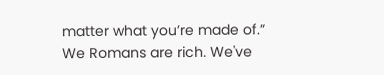matter what you’re made of.”
We Romans are rich. We've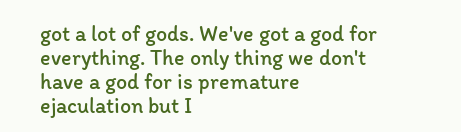got a lot of gods. We've got a god for everything. The only thing we don't have a god for is premature ejaculation but I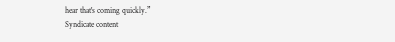hear that's coming quickly.”
Syndicate content